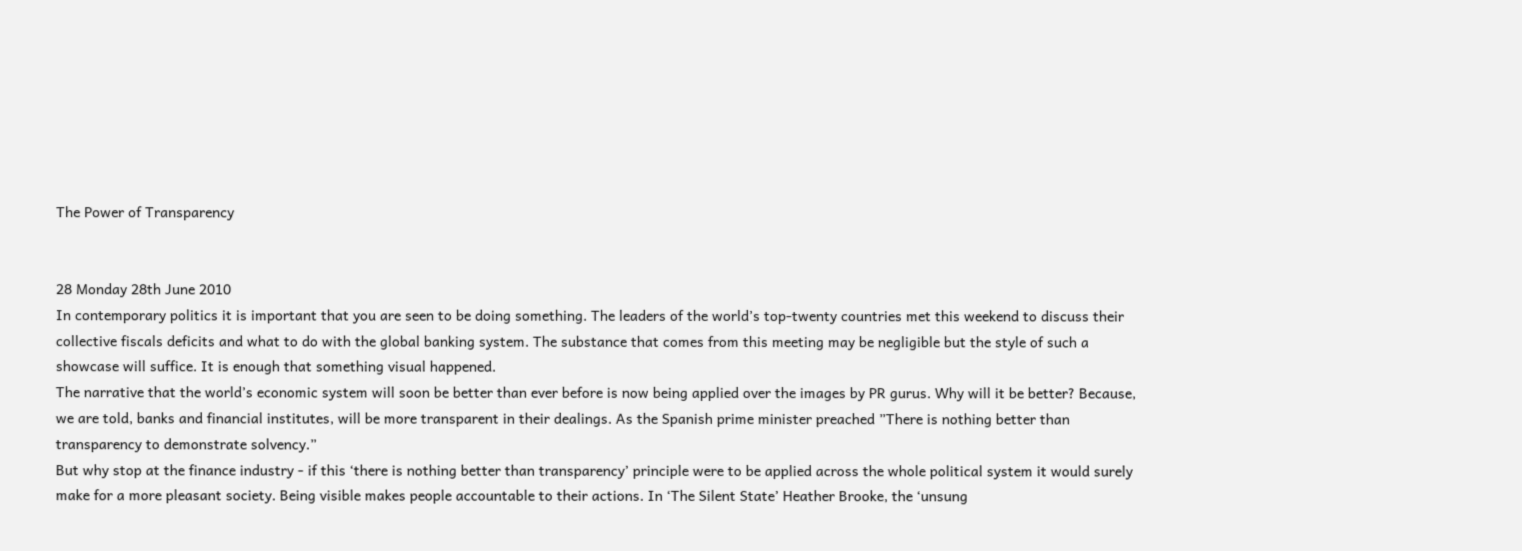The Power of Transparency


28 Monday 28th June 2010
In contemporary politics it is important that you are seen to be doing something. The leaders of the world’s top-twenty countries met this weekend to discuss their collective fiscals deficits and what to do with the global banking system. The substance that comes from this meeting may be negligible but the style of such a showcase will suffice. It is enough that something visual happened.
The narrative that the world’s economic system will soon be better than ever before is now being applied over the images by PR gurus. Why will it be better? Because, we are told, banks and financial institutes, will be more transparent in their dealings. As the Spanish prime minister preached ”There is nothing better than transparency to demonstrate solvency.”
But why stop at the finance industry - if this ‘there is nothing better than transparency’ principle were to be applied across the whole political system it would surely make for a more pleasant society. Being visible makes people accountable to their actions. In ‘The Silent State’ Heather Brooke, the ‘unsung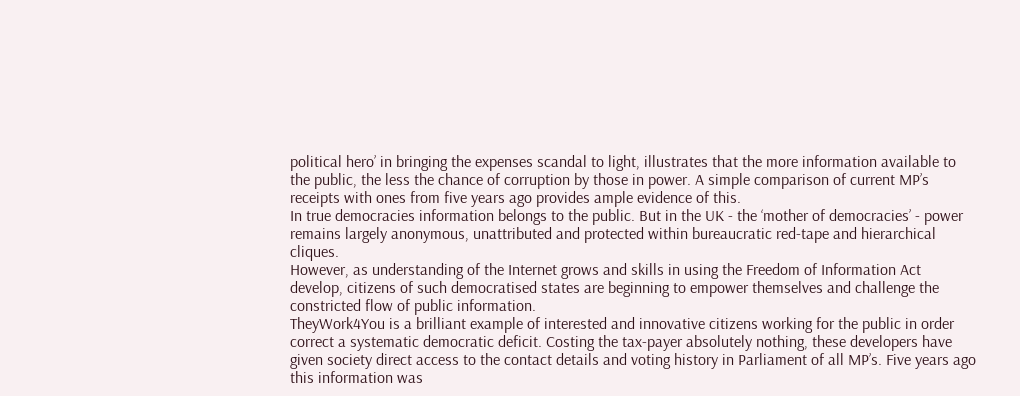political hero’ in bringing the expenses scandal to light, illustrates that the more information available to the public, the less the chance of corruption by those in power. A simple comparison of current MP’s receipts with ones from five years ago provides ample evidence of this.
In true democracies information belongs to the public. But in the UK - the ‘mother of democracies’ - power remains largely anonymous, unattributed and protected within bureaucratic red-tape and hierarchical cliques.
However, as understanding of the Internet grows and skills in using the Freedom of Information Act develop, citizens of such democratised states are beginning to empower themselves and challenge the constricted flow of public information.
TheyWork4You is a brilliant example of interested and innovative citizens working for the public in order correct a systematic democratic deficit. Costing the tax-payer absolutely nothing, these developers have given society direct access to the contact details and voting history in Parliament of all MP’s. Five years ago this information was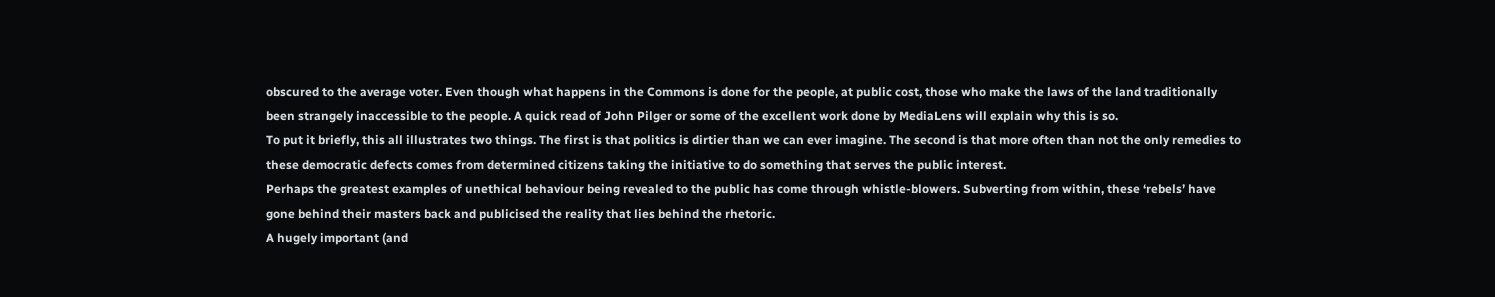obscured to the average voter. Even though what happens in the Commons is done for the people, at public cost, those who make the laws of the land traditionally been strangely inaccessible to the people. A quick read of John Pilger or some of the excellent work done by MediaLens will explain why this is so.
To put it briefly, this all illustrates two things. The first is that politics is dirtier than we can ever imagine. The second is that more often than not the only remedies to these democratic defects comes from determined citizens taking the initiative to do something that serves the public interest.
Perhaps the greatest examples of unethical behaviour being revealed to the public has come through whistle-blowers. Subverting from within, these ‘rebels’ have gone behind their masters back and publicised the reality that lies behind the rhetoric.
A hugely important (and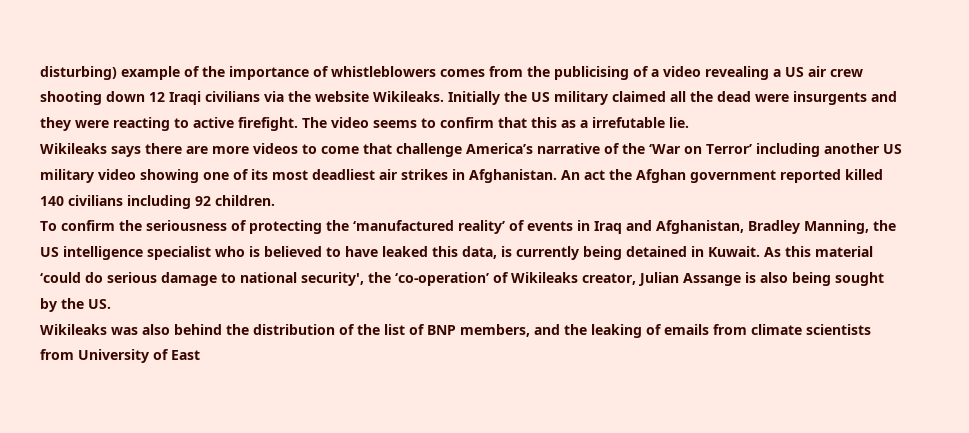disturbing) example of the importance of whistleblowers comes from the publicising of a video revealing a US air crew shooting down 12 Iraqi civilians via the website Wikileaks. Initially the US military claimed all the dead were insurgents and they were reacting to active firefight. The video seems to confirm that this as a irrefutable lie.
Wikileaks says there are more videos to come that challenge America’s narrative of the ‘War on Terror’ including another US military video showing one of its most deadliest air strikes in Afghanistan. An act the Afghan government reported killed 140 civilians including 92 children.
To confirm the seriousness of protecting the ‘manufactured reality’ of events in Iraq and Afghanistan, Bradley Manning, the US intelligence specialist who is believed to have leaked this data, is currently being detained in Kuwait. As this material ‘could do serious damage to national security', the ‘co-operation’ of Wikileaks creator, Julian Assange is also being sought by the US.
Wikileaks was also behind the distribution of the list of BNP members, and the leaking of emails from climate scientists from University of East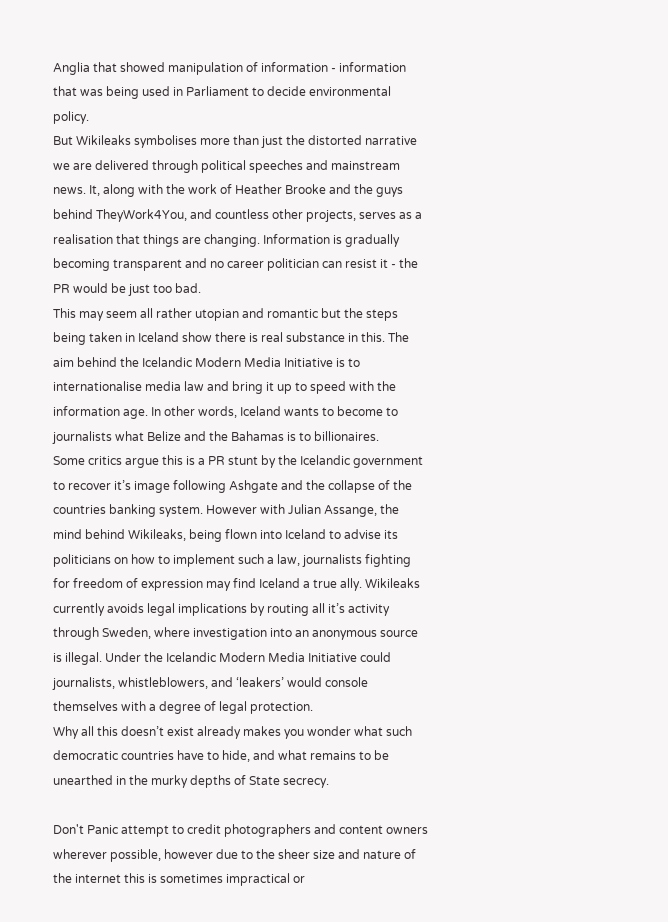Anglia that showed manipulation of information - information that was being used in Parliament to decide environmental policy.
But Wikileaks symbolises more than just the distorted narrative we are delivered through political speeches and mainstream news. It, along with the work of Heather Brooke and the guys behind TheyWork4You, and countless other projects, serves as a realisation that things are changing. Information is gradually becoming transparent and no career politician can resist it - the PR would be just too bad.
This may seem all rather utopian and romantic but the steps being taken in Iceland show there is real substance in this. The aim behind the Icelandic Modern Media Initiative is to internationalise media law and bring it up to speed with the information age. In other words, Iceland wants to become to journalists what Belize and the Bahamas is to billionaires.
Some critics argue this is a PR stunt by the Icelandic government to recover it’s image following Ashgate and the collapse of the countries banking system. However with Julian Assange, the mind behind Wikileaks, being flown into Iceland to advise its politicians on how to implement such a law, journalists fighting for freedom of expression may find Iceland a true ally. Wikileaks currently avoids legal implications by routing all it’s activity through Sweden, where investigation into an anonymous source is illegal. Under the Icelandic Modern Media Initiative could journalists, whistleblowers, and ‘leakers’ would console themselves with a degree of legal protection.
Why all this doesn’t exist already makes you wonder what such democratic countries have to hide, and what remains to be unearthed in the murky depths of State secrecy.

Don't Panic attempt to credit photographers and content owners wherever possible, however due to the sheer size and nature of the internet this is sometimes impractical or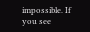impossible. If you see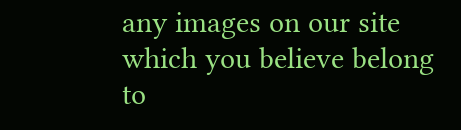any images on our site which you believe belong to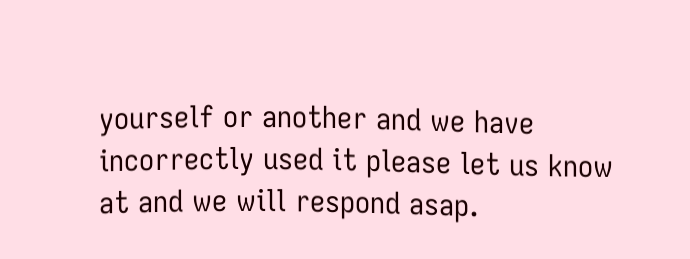yourself or another and we have incorrectly used it please let us know at and we will respond asap.